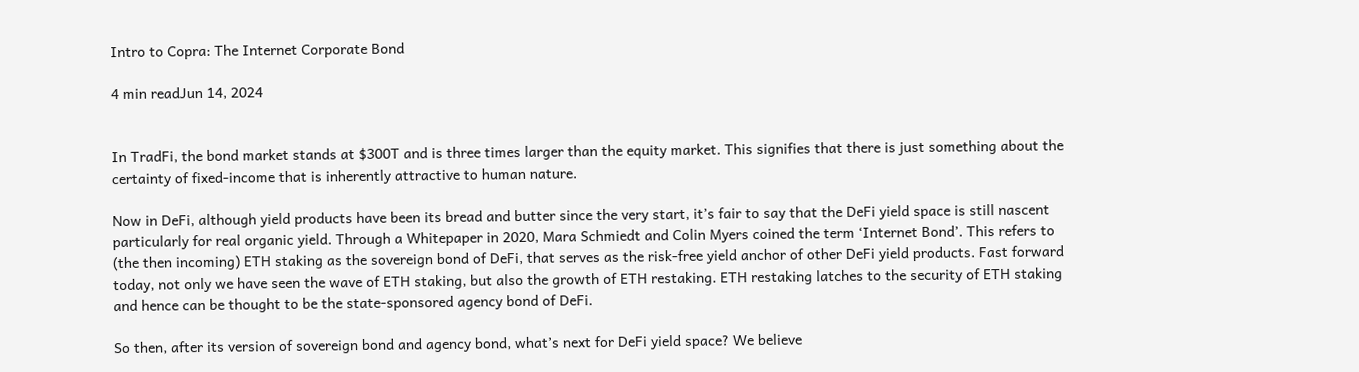Intro to Copra: The Internet Corporate Bond

4 min readJun 14, 2024


In TradFi, the bond market stands at $300T and is three times larger than the equity market. This signifies that there is just something about the certainty of fixed-income that is inherently attractive to human nature.

Now in DeFi, although yield products have been its bread and butter since the very start, it’s fair to say that the DeFi yield space is still nascent particularly for real organic yield. Through a Whitepaper in 2020, Mara Schmiedt and Colin Myers coined the term ‘Internet Bond’. This refers to (the then incoming) ETH staking as the sovereign bond of DeFi, that serves as the risk-free yield anchor of other DeFi yield products. Fast forward today, not only we have seen the wave of ETH staking, but also the growth of ETH restaking. ETH restaking latches to the security of ETH staking and hence can be thought to be the state-sponsored agency bond of DeFi.

So then, after its version of sovereign bond and agency bond, what’s next for DeFi yield space? We believe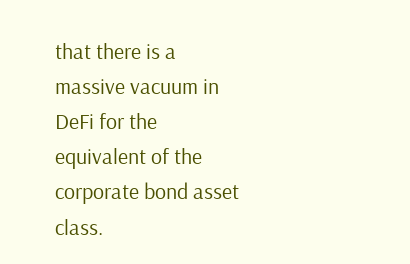that there is a massive vacuum in DeFi for the equivalent of the corporate bond asset class.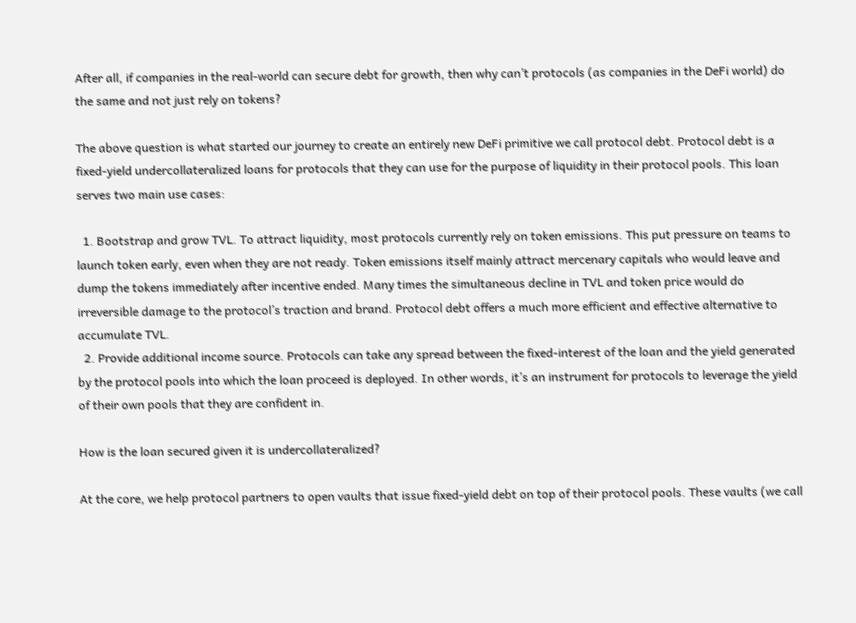After all, if companies in the real-world can secure debt for growth, then why can’t protocols (as companies in the DeFi world) do the same and not just rely on tokens?

The above question is what started our journey to create an entirely new DeFi primitive we call protocol debt. Protocol debt is a fixed-yield undercollateralized loans for protocols that they can use for the purpose of liquidity in their protocol pools. This loan serves two main use cases:

  1. Bootstrap and grow TVL. To attract liquidity, most protocols currently rely on token emissions. This put pressure on teams to launch token early, even when they are not ready. Token emissions itself mainly attract mercenary capitals who would leave and dump the tokens immediately after incentive ended. Many times the simultaneous decline in TVL and token price would do irreversible damage to the protocol’s traction and brand. Protocol debt offers a much more efficient and effective alternative to accumulate TVL.
  2. Provide additional income source. Protocols can take any spread between the fixed-interest of the loan and the yield generated by the protocol pools into which the loan proceed is deployed. In other words, it’s an instrument for protocols to leverage the yield of their own pools that they are confident in.

How is the loan secured given it is undercollateralized?

At the core, we help protocol partners to open vaults that issue fixed-yield debt on top of their protocol pools. These vaults (we call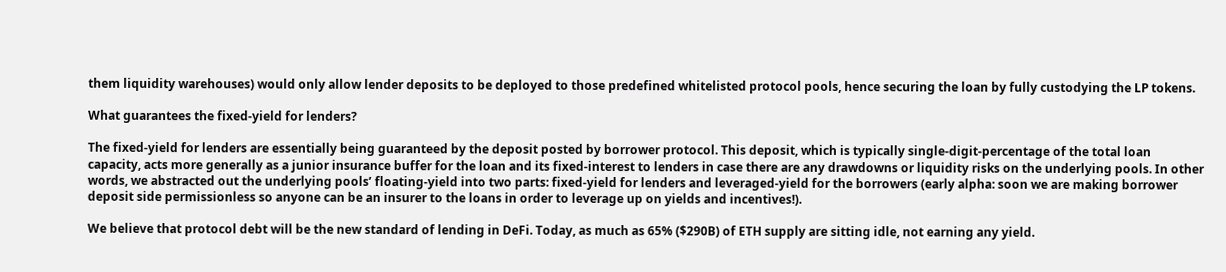them liquidity warehouses) would only allow lender deposits to be deployed to those predefined whitelisted protocol pools, hence securing the loan by fully custodying the LP tokens.

What guarantees the fixed-yield for lenders?

The fixed-yield for lenders are essentially being guaranteed by the deposit posted by borrower protocol. This deposit, which is typically single-digit-percentage of the total loan capacity, acts more generally as a junior insurance buffer for the loan and its fixed-interest to lenders in case there are any drawdowns or liquidity risks on the underlying pools. In other words, we abstracted out the underlying pools’ floating-yield into two parts: fixed-yield for lenders and leveraged-yield for the borrowers (early alpha: soon we are making borrower deposit side permissionless so anyone can be an insurer to the loans in order to leverage up on yields and incentives!).

We believe that protocol debt will be the new standard of lending in DeFi. Today, as much as 65% ($290B) of ETH supply are sitting idle, not earning any yield.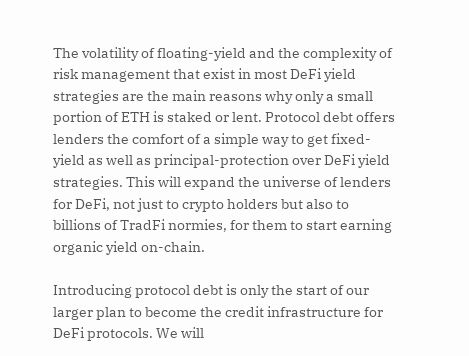The volatility of floating-yield and the complexity of risk management that exist in most DeFi yield strategies are the main reasons why only a small portion of ETH is staked or lent. Protocol debt offers lenders the comfort of a simple way to get fixed-yield as well as principal-protection over DeFi yield strategies. This will expand the universe of lenders for DeFi, not just to crypto holders but also to billions of TradFi normies, for them to start earning organic yield on-chain.

Introducing protocol debt is only the start of our larger plan to become the credit infrastructure for DeFi protocols. We will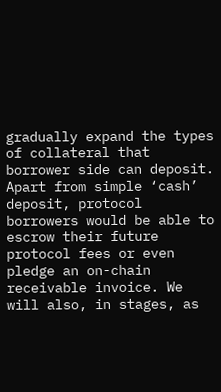gradually expand the types of collateral that borrower side can deposit. Apart from simple ‘cash’ deposit, protocol borrowers would be able to escrow their future protocol fees or even pledge an on-chain receivable invoice. We will also, in stages, as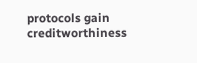protocols gain creditworthiness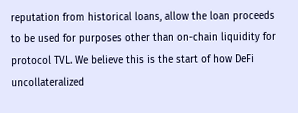reputation from historical loans, allow the loan proceeds to be used for purposes other than on-chain liquidity for protocol TVL. We believe this is the start of how DeFi uncollateralized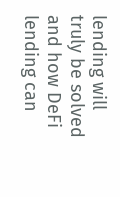lending will truly be solved and how DeFi lending can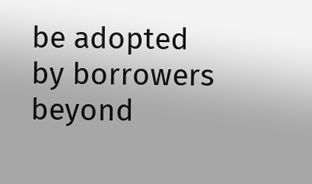be adopted by borrowers beyond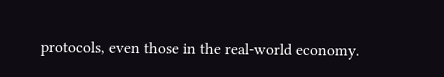protocols, even those in the real-world economy.